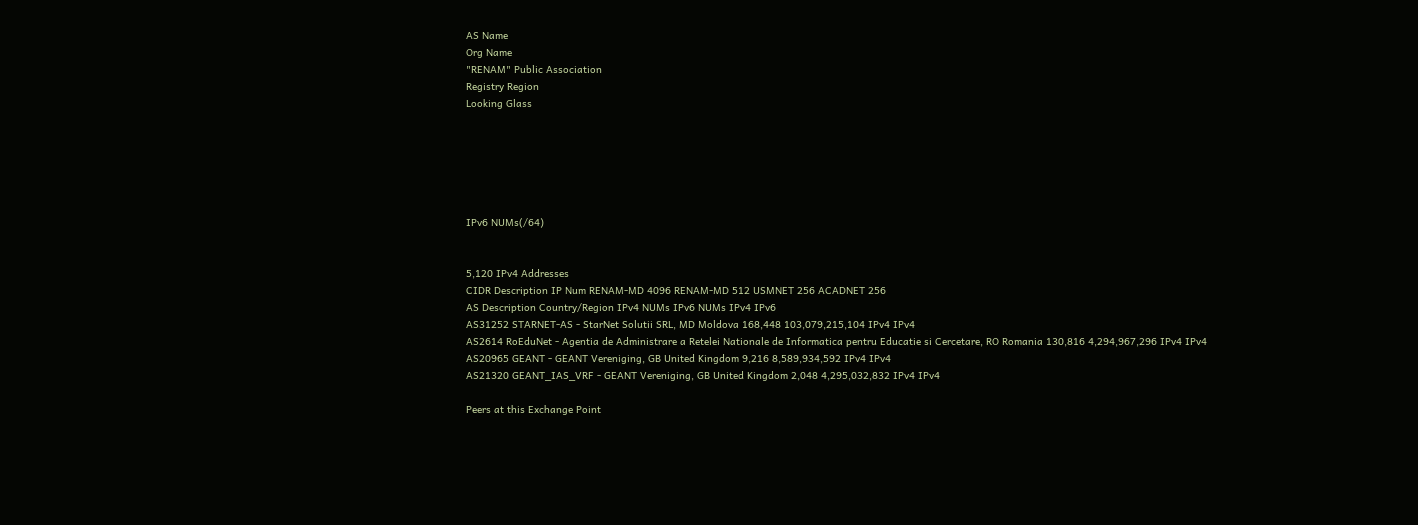AS Name
Org Name
"RENAM" Public Association
Registry Region
Looking Glass






IPv6 NUMs(/64)


5,120 IPv4 Addresses
CIDR Description IP Num RENAM-MD 4096 RENAM-MD 512 USMNET 256 ACADNET 256
AS Description Country/Region IPv4 NUMs IPv6 NUMs IPv4 IPv6
AS31252 STARNET-AS - StarNet Solutii SRL, MD Moldova 168,448 103,079,215,104 IPv4 IPv4
AS2614 RoEduNet - Agentia de Administrare a Retelei Nationale de Informatica pentru Educatie si Cercetare, RO Romania 130,816 4,294,967,296 IPv4 IPv4
AS20965 GEANT - GEANT Vereniging, GB United Kingdom 9,216 8,589,934,592 IPv4 IPv4
AS21320 GEANT_IAS_VRF - GEANT Vereniging, GB United Kingdom 2,048 4,295,032,832 IPv4 IPv4

Peers at this Exchange Point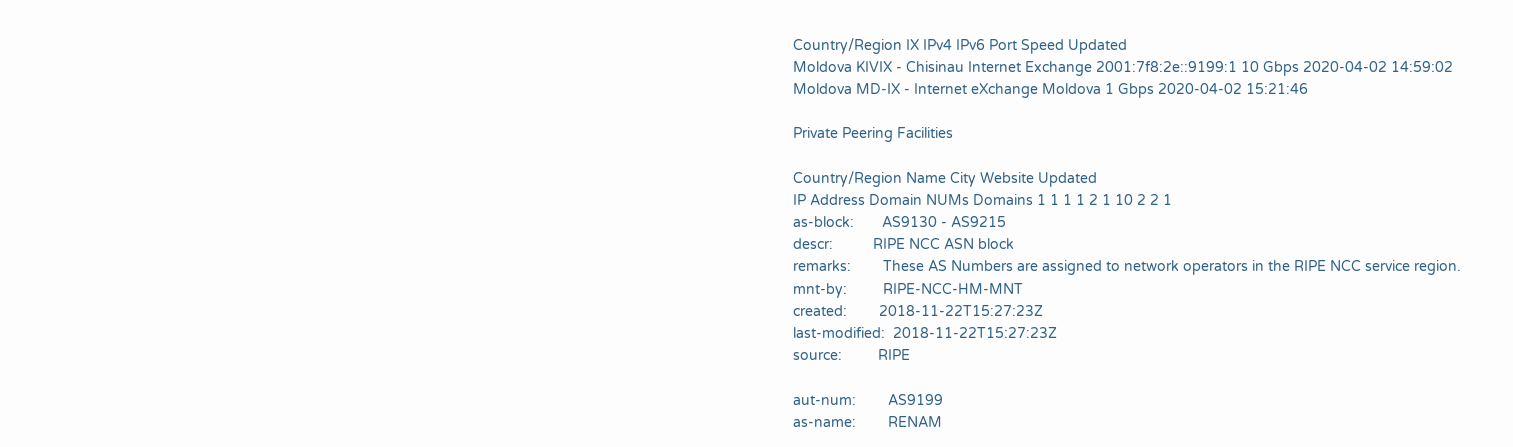Country/Region IX IPv4 IPv6 Port Speed Updated
Moldova KIVIX - Chisinau Internet Exchange 2001:7f8:2e::9199:1 10 Gbps 2020-04-02 14:59:02
Moldova MD-IX - Internet eXchange Moldova 1 Gbps 2020-04-02 15:21:46

Private Peering Facilities

Country/Region Name City Website Updated
IP Address Domain NUMs Domains 1 1 1 1 2 1 10 2 2 1
as-block:       AS9130 - AS9215
descr:          RIPE NCC ASN block
remarks:        These AS Numbers are assigned to network operators in the RIPE NCC service region.
mnt-by:         RIPE-NCC-HM-MNT
created:        2018-11-22T15:27:23Z
last-modified:  2018-11-22T15:27:23Z
source:         RIPE

aut-num:        AS9199
as-name:        RENAM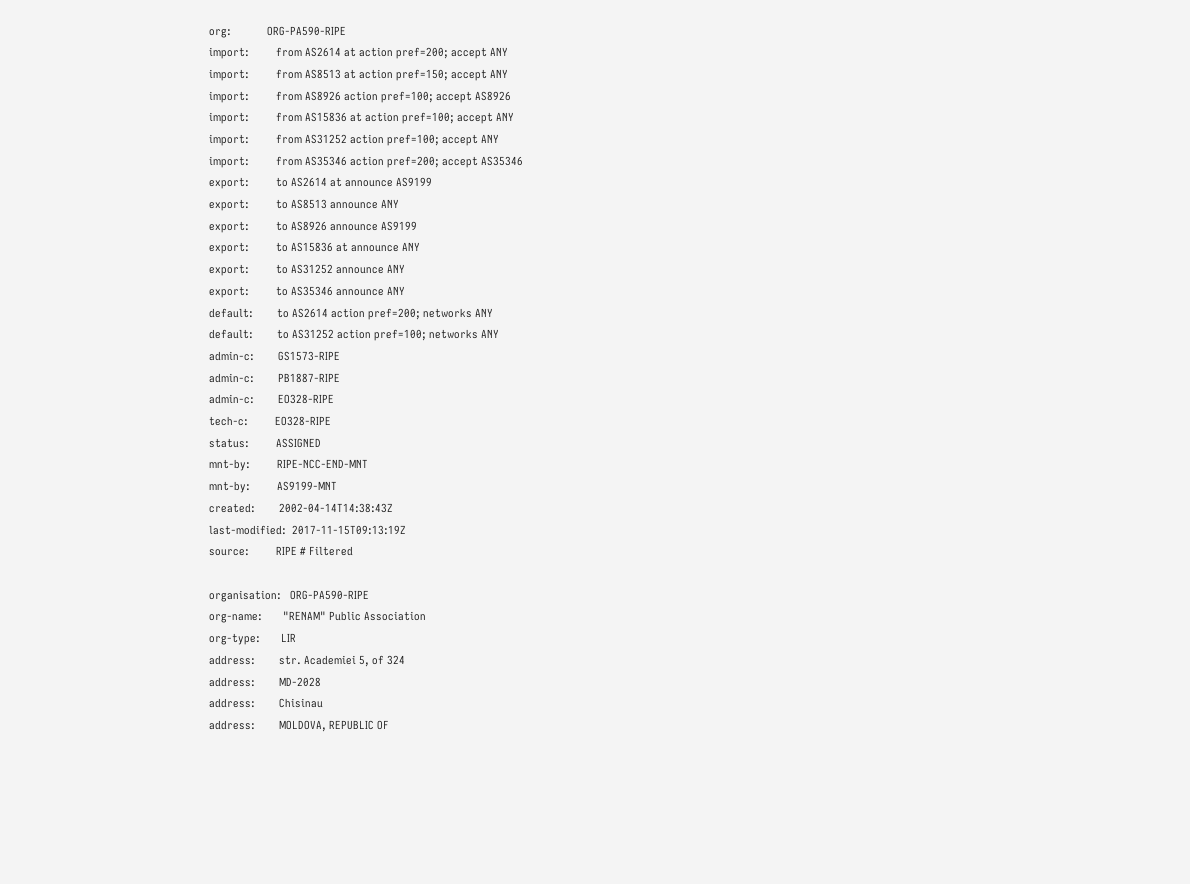org:            ORG-PA590-RIPE
import:         from AS2614 at action pref=200; accept ANY
import:         from AS8513 at action pref=150; accept ANY
import:         from AS8926 action pref=100; accept AS8926
import:         from AS15836 at action pref=100; accept ANY
import:         from AS31252 action pref=100; accept ANY
import:         from AS35346 action pref=200; accept AS35346
export:         to AS2614 at announce AS9199
export:         to AS8513 announce ANY
export:         to AS8926 announce AS9199
export:         to AS15836 at announce ANY
export:         to AS31252 announce ANY
export:         to AS35346 announce ANY
default:        to AS2614 action pref=200; networks ANY
default:        to AS31252 action pref=100; networks ANY
admin-c:        GS1573-RIPE
admin-c:        PB1887-RIPE
admin-c:        EO328-RIPE
tech-c:         EO328-RIPE
status:         ASSIGNED
mnt-by:         RIPE-NCC-END-MNT
mnt-by:         AS9199-MNT
created:        2002-04-14T14:38:43Z
last-modified:  2017-11-15T09:13:19Z
source:         RIPE # Filtered

organisation:   ORG-PA590-RIPE
org-name:       "RENAM" Public Association
org-type:       LIR
address:        str. Academiei 5, of 324
address:        MD-2028
address:        Chisinau
address:        MOLDOVA, REPUBLIC OF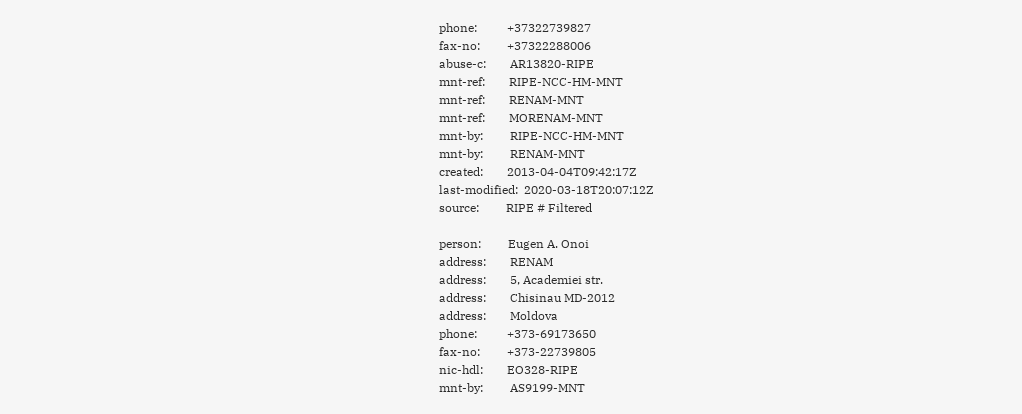phone:          +37322739827
fax-no:         +37322288006
abuse-c:        AR13820-RIPE
mnt-ref:        RIPE-NCC-HM-MNT
mnt-ref:        RENAM-MNT
mnt-ref:        MORENAM-MNT
mnt-by:         RIPE-NCC-HM-MNT
mnt-by:         RENAM-MNT
created:        2013-04-04T09:42:17Z
last-modified:  2020-03-18T20:07:12Z
source:         RIPE # Filtered

person:         Eugen A. Onoi
address:        RENAM
address:        5, Academiei str.
address:        Chisinau MD-2012
address:        Moldova
phone:          +373-69173650
fax-no:         +373-22739805
nic-hdl:        EO328-RIPE
mnt-by:         AS9199-MNT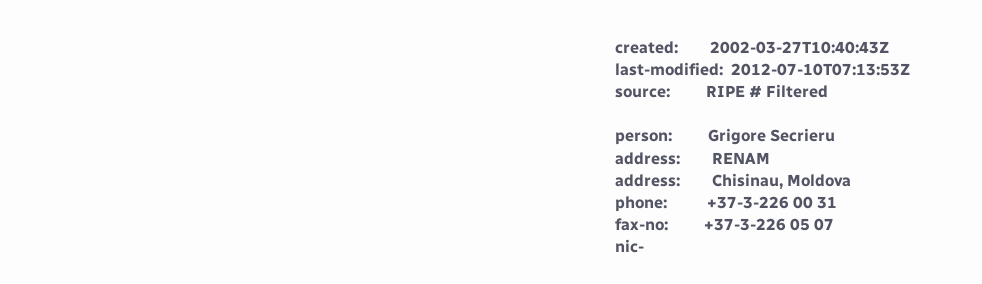created:        2002-03-27T10:40:43Z
last-modified:  2012-07-10T07:13:53Z
source:         RIPE # Filtered

person:         Grigore Secrieru
address:        RENAM
address:        Chisinau, Moldova
phone:          +37-3-226 00 31
fax-no:         +37-3-226 05 07
nic-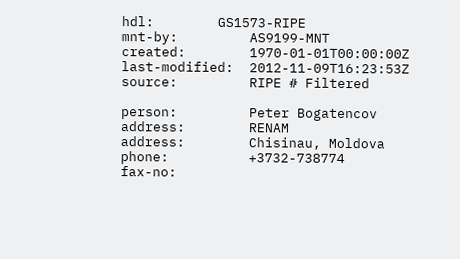hdl:        GS1573-RIPE
mnt-by:         AS9199-MNT
created:        1970-01-01T00:00:00Z
last-modified:  2012-11-09T16:23:53Z
source:         RIPE # Filtered

person:         Peter Bogatencov
address:        RENAM
address:        Chisinau, Moldova
phone:          +3732-738774
fax-no: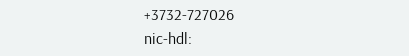+3732-727026
nic-hdl: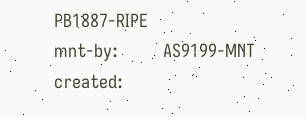PB1887-RIPE
mnt-by:         AS9199-MNT
created: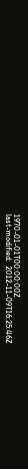1970-01-01T00:00:00Z
last-modified:  2012-11-09T16:25:46Z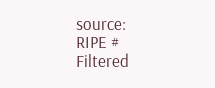source:         RIPE # Filtered